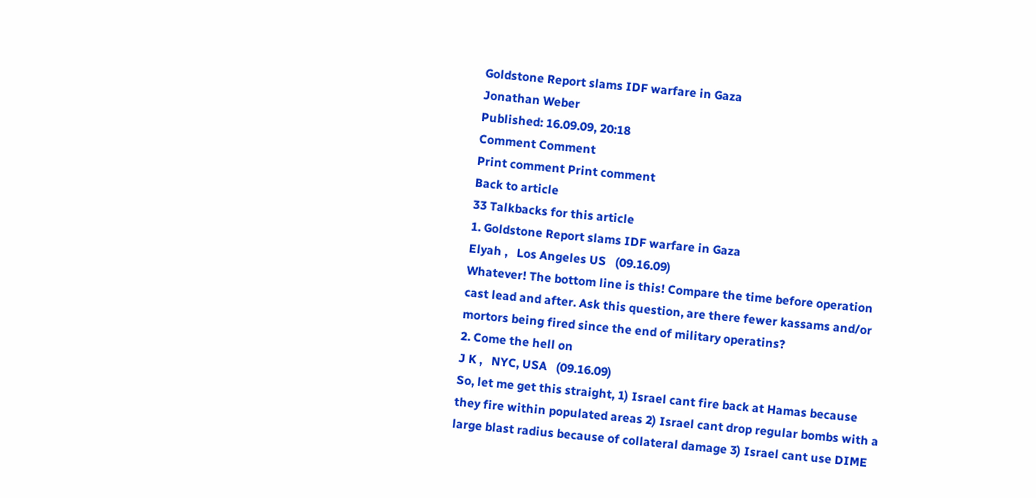Goldstone Report slams IDF warfare in Gaza
Jonathan Weber
Published: 16.09.09, 20:18
Comment Comment
Print comment Print comment
Back to article
33 Talkbacks for this article
1. Goldstone Report slams IDF warfare in Gaza
Elyah ,   Los Angeles US   (09.16.09)
Whatever! The bottom line is this! Compare the time before operation cast lead and after. Ask this question, are there fewer kassams and/or mortors being fired since the end of military operatins?
2. Come the hell on
J K ,   NYC, USA   (09.16.09)
So, let me get this straight, 1) Israel cant fire back at Hamas because they fire within populated areas 2) Israel cant drop regular bombs with a large blast radius because of collateral damage 3) Israel cant use DIME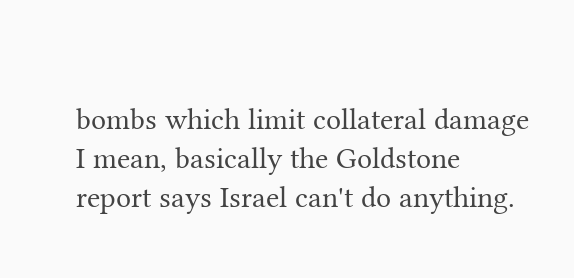bombs which limit collateral damage I mean, basically the Goldstone report says Israel can't do anything.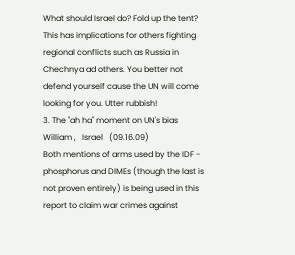What should Israel do? Fold up the tent? This has implications for others fighting regional conflicts such as Russia in Chechnya ad others. You better not defend yourself cause the UN will come looking for you. Utter rubbish!
3. The "ah ha" moment on UN's bias
William ,   Israel   (09.16.09)
Both mentions of arms used by the IDF - phosphorus and DIMEs (though the last is not proven entirely) is being used in this report to claim war crimes against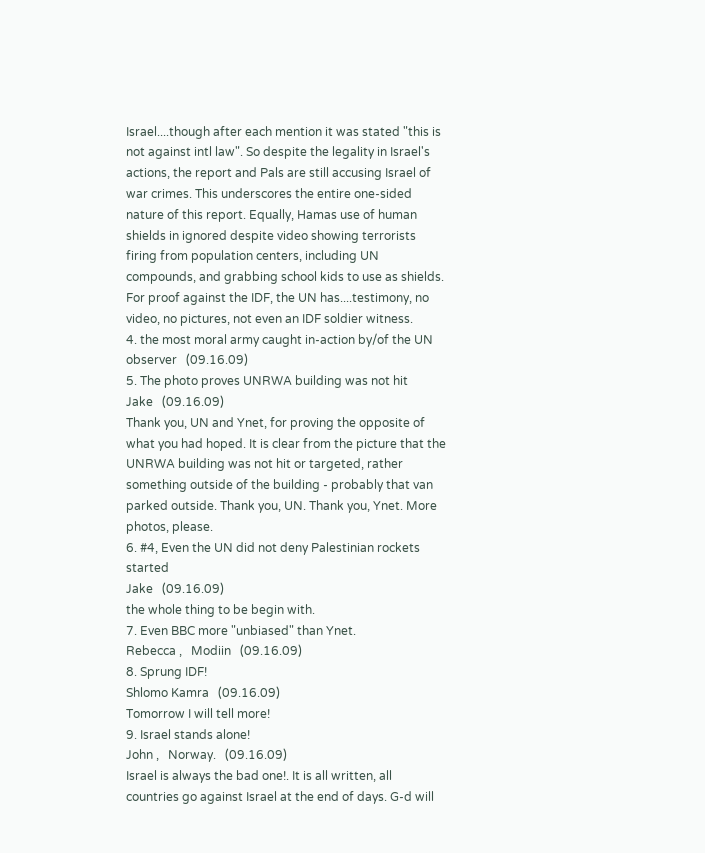Israel....though after each mention it was stated "this is not against intl law". So despite the legality in Israel's actions, the report and Pals are still accusing Israel of war crimes. This underscores the entire one-sided nature of this report. Equally, Hamas use of human shields in ignored despite video showing terrorists firing from population centers, including UN compounds, and grabbing school kids to use as shields. For proof against the IDF, the UN has....testimony, no video, no pictures, not even an IDF soldier witness.
4. the most moral army caught in-action by/of the UN
observer   (09.16.09)
5. The photo proves UNRWA building was not hit
Jake   (09.16.09)
Thank you, UN and Ynet, for proving the opposite of what you had hoped. It is clear from the picture that the UNRWA building was not hit or targeted, rather something outside of the building - probably that van parked outside. Thank you, UN. Thank you, Ynet. More photos, please.
6. #4, Even the UN did not deny Palestinian rockets started
Jake   (09.16.09)
the whole thing to be begin with.
7. Even BBC more "unbiased" than Ynet.
Rebecca ,   Modiin   (09.16.09)
8. Sprung IDF!
Shlomo Kamra   (09.16.09)
Tomorrow I will tell more!
9. Israel stands alone!
John ,   Norway.   (09.16.09)
Israel is always the bad one!. It is all written, all countries go against Israel at the end of days. G-d will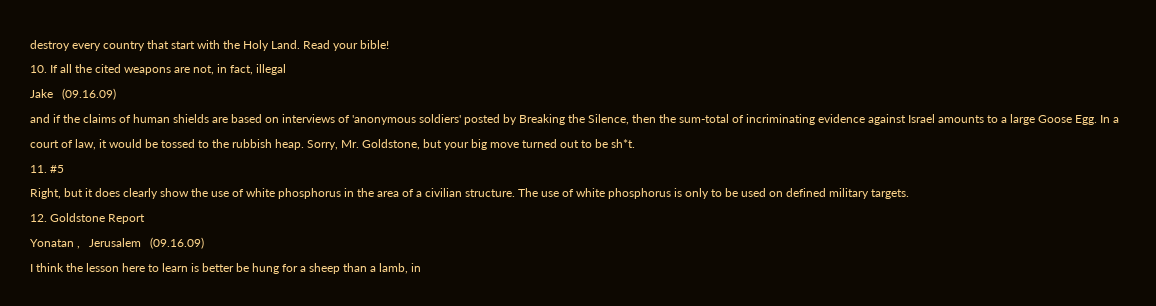destroy every country that start with the Holy Land. Read your bible!
10. If all the cited weapons are not, in fact, illegal
Jake   (09.16.09)
and if the claims of human shields are based on interviews of 'anonymous soldiers' posted by Breaking the Silence, then the sum-total of incriminating evidence against Israel amounts to a large Goose Egg. In a court of law, it would be tossed to the rubbish heap. Sorry, Mr. Goldstone, but your big move turned out to be sh*t.
11. #5
Right, but it does clearly show the use of white phosphorus in the area of a civilian structure. The use of white phosphorus is only to be used on defined military targets.
12. Goldstone Report
Yonatan ,   Jerusalem   (09.16.09)
I think the lesson here to learn is better be hung for a sheep than a lamb, in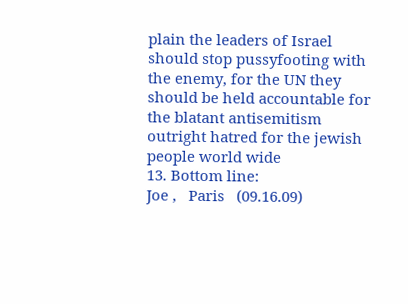plain the leaders of Israel should stop pussyfooting with the enemy, for the UN they should be held accountable for the blatant antisemitism outright hatred for the jewish people world wide
13. Bottom line:
Joe ,   Paris   (09.16.09)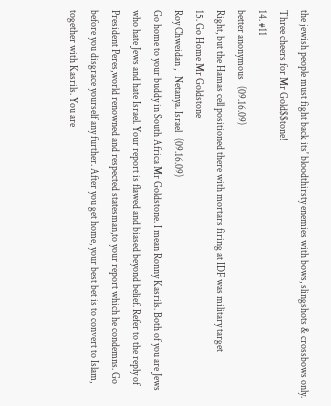the jewish people must fight back its' bloodthirsty enemies with bows, slingshots & crossbows only. Three cheers for Mr Gold$$tone!
14. #11
better anonymous   (09.16.09)
Right, but the Hamas cell positioned there with mortars firing at IDF was military target
15. Go Home Mr Goldstone
Roy Chweidan ,   Netanya. Israel   (09.16.09)
Go home to your buddy in South Africa Mr Goldstone. I mean Ronny Kasrils. Both of you are Jews who hate Jews and hate Israel. Your report is flawed and biased beyond belief. Refer to the reply of President Peres,world renowned and respected statesman,to your report which he condemns. Go before you disgrace yourself any further. After you get home, your best bet is to convert to Islam, together with Kasrils. You are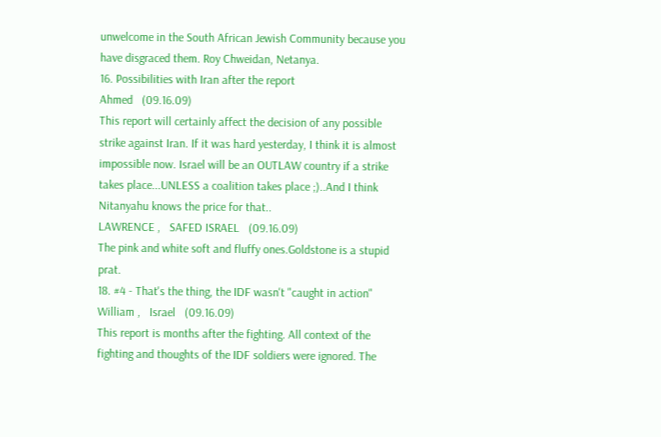unwelcome in the South African Jewish Community because you have disgraced them. Roy Chweidan, Netanya.
16. Possibilities with Iran after the report
Ahmed   (09.16.09)
This report will certainly affect the decision of any possible strike against Iran. If it was hard yesterday, I think it is almost impossible now. Israel will be an OUTLAW country if a strike takes place...UNLESS a coalition takes place ;)..And I think Nitanyahu knows the price for that..
LAWRENCE ,   SAFED ISRAEL   (09.16.09)
The pink and white soft and fluffy ones.Goldstone is a stupid prat.
18. #4 - That's the thing, the IDF wasn't "caught in action"
William ,   Israel   (09.16.09)
This report is months after the fighting. All context of the fighting and thoughts of the IDF soldiers were ignored. The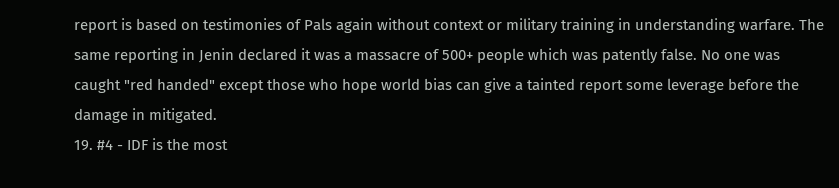report is based on testimonies of Pals again without context or military training in understanding warfare. The same reporting in Jenin declared it was a massacre of 500+ people which was patently false. No one was caught "red handed" except those who hope world bias can give a tainted report some leverage before the damage in mitigated.
19. #4 - IDF is the most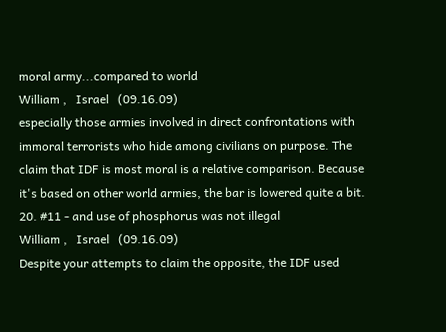moral army...compared to world
William ,   Israel   (09.16.09)
especially those armies involved in direct confrontations with immoral terrorists who hide among civilians on purpose. The claim that IDF is most moral is a relative comparison. Because it's based on other world armies, the bar is lowered quite a bit.
20. #11 - and use of phosphorus was not illegal
William ,   Israel   (09.16.09)
Despite your attempts to claim the opposite, the IDF used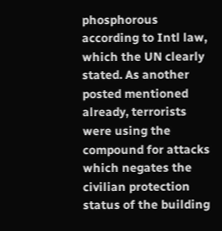phosphorous according to Intl law, which the UN clearly stated. As another posted mentioned already, terrorists were using the compound for attacks which negates the civilian protection status of the building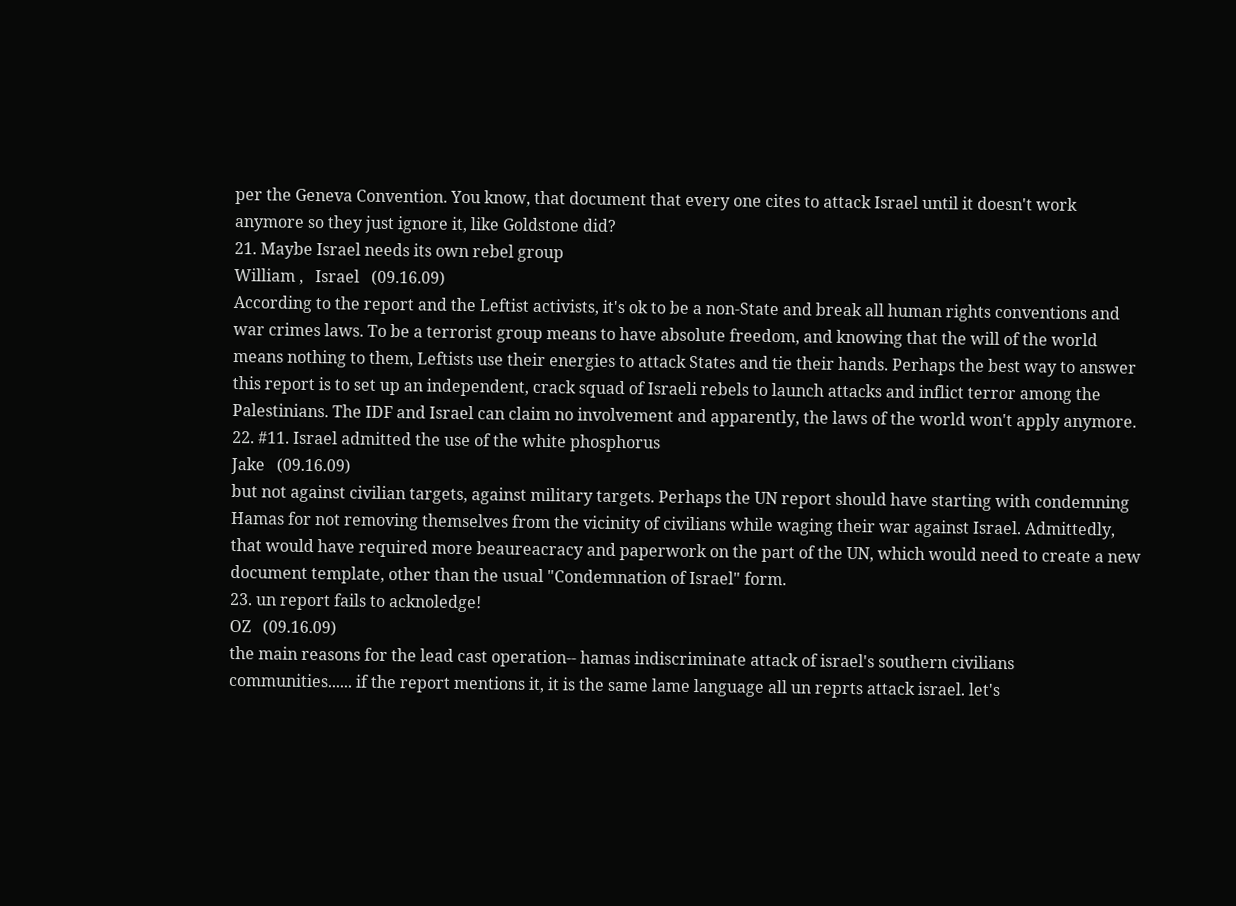per the Geneva Convention. You know, that document that every one cites to attack Israel until it doesn't work anymore so they just ignore it, like Goldstone did?
21. Maybe Israel needs its own rebel group
William ,   Israel   (09.16.09)
According to the report and the Leftist activists, it's ok to be a non-State and break all human rights conventions and war crimes laws. To be a terrorist group means to have absolute freedom, and knowing that the will of the world means nothing to them, Leftists use their energies to attack States and tie their hands. Perhaps the best way to answer this report is to set up an independent, crack squad of Israeli rebels to launch attacks and inflict terror among the Palestinians. The IDF and Israel can claim no involvement and apparently, the laws of the world won't apply anymore.
22. #11. Israel admitted the use of the white phosphorus
Jake   (09.16.09)
but not against civilian targets, against military targets. Perhaps the UN report should have starting with condemning Hamas for not removing themselves from the vicinity of civilians while waging their war against Israel. Admittedly, that would have required more beaureacracy and paperwork on the part of the UN, which would need to create a new document template, other than the usual "Condemnation of Israel" form.
23. un report fails to acknoledge!
OZ   (09.16.09)
the main reasons for the lead cast operation-- hamas indiscriminate attack of israel's southern civilians communities...... if the report mentions it, it is the same lame language all un reprts attack israel. let's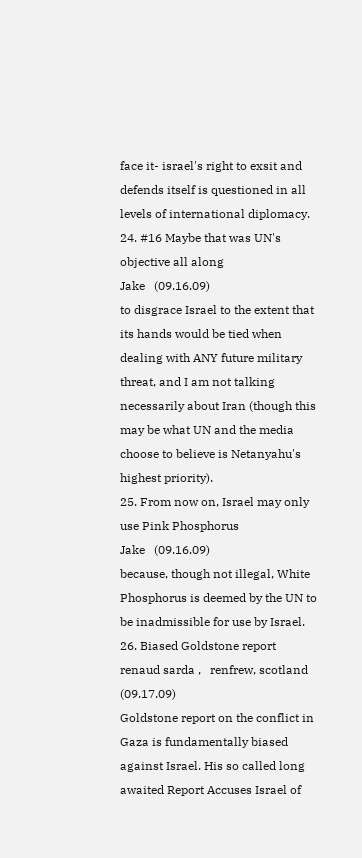face it- israel's right to exsit and defends itself is questioned in all levels of international diplomacy.
24. #16 Maybe that was UN's objective all along
Jake   (09.16.09)
to disgrace Israel to the extent that its hands would be tied when dealing with ANY future military threat, and I am not talking necessarily about Iran (though this may be what UN and the media choose to believe is Netanyahu's highest priority).
25. From now on, Israel may only use Pink Phosphorus
Jake   (09.16.09)
because, though not illegal, White Phosphorus is deemed by the UN to be inadmissible for use by Israel.
26. Biased Goldstone report
renaud sarda ,   renfrew, scotland   (09.17.09)
Goldstone report on the conflict in Gaza is fundamentally biased against Israel. His so called long awaited Report Accuses Israel of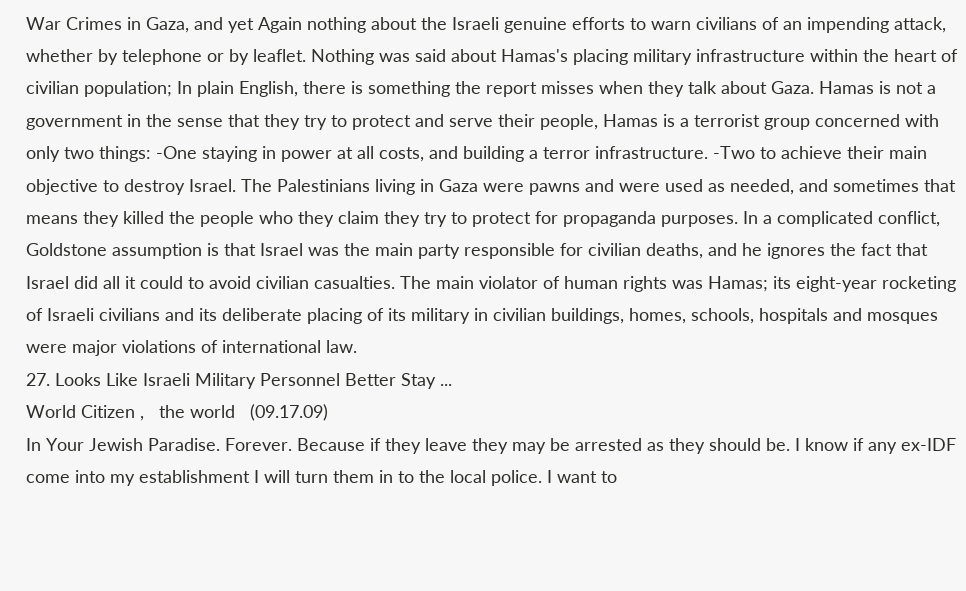War Crimes in Gaza, and yet Again nothing about the Israeli genuine efforts to warn civilians of an impending attack, whether by telephone or by leaflet. Nothing was said about Hamas's placing military infrastructure within the heart of civilian population; In plain English, there is something the report misses when they talk about Gaza. Hamas is not a government in the sense that they try to protect and serve their people, Hamas is a terrorist group concerned with only two things: -One staying in power at all costs, and building a terror infrastructure. -Two to achieve their main objective to destroy Israel. The Palestinians living in Gaza were pawns and were used as needed, and sometimes that means they killed the people who they claim they try to protect for propaganda purposes. In a complicated conflict, Goldstone assumption is that Israel was the main party responsible for civilian deaths, and he ignores the fact that Israel did all it could to avoid civilian casualties. The main violator of human rights was Hamas; its eight-year rocketing of Israeli civilians and its deliberate placing of its military in civilian buildings, homes, schools, hospitals and mosques were major violations of international law.
27. Looks Like Israeli Military Personnel Better Stay ...
World Citizen ,   the world   (09.17.09)
In Your Jewish Paradise. Forever. Because if they leave they may be arrested as they should be. I know if any ex-IDF come into my establishment I will turn them in to the local police. I want to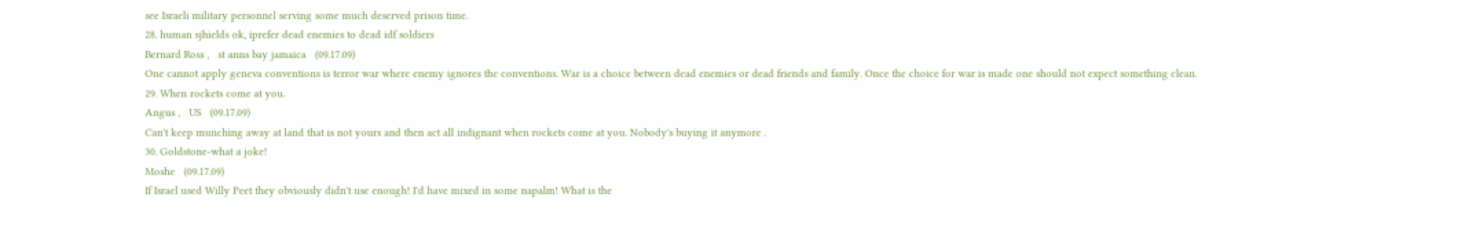see Israeli military personnel serving some much deserved prison time.
28. human sjhields ok, iprefer dead enemies to dead idf soldiers
Bernard Ross ,   st anns bay jamaica   (09.17.09)
One cannot apply geneva conventions is terror war where enemy ignores the conventions. War is a choice between dead enemies or dead friends and family. Once the choice for war is made one should not expect something clean.
29. When rockets come at you.
Angus ,   US   (09.17.09)
Can't keep munching away at land that is not yours and then act all indignant when rockets come at you. Nobody's buying it anymore .
30. Goldstone-what a joke!
Moshe   (09.17.09)
If Israel used Willy Peet they obviously didn't use enough! I'd have mixed in some napalm! What is the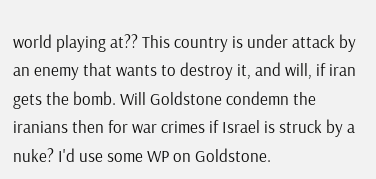world playing at?? This country is under attack by an enemy that wants to destroy it, and will, if iran gets the bomb. Will Goldstone condemn the iranians then for war crimes if Israel is struck by a nuke? I'd use some WP on Goldstone.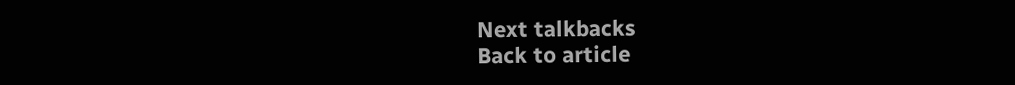Next talkbacks
Back to article